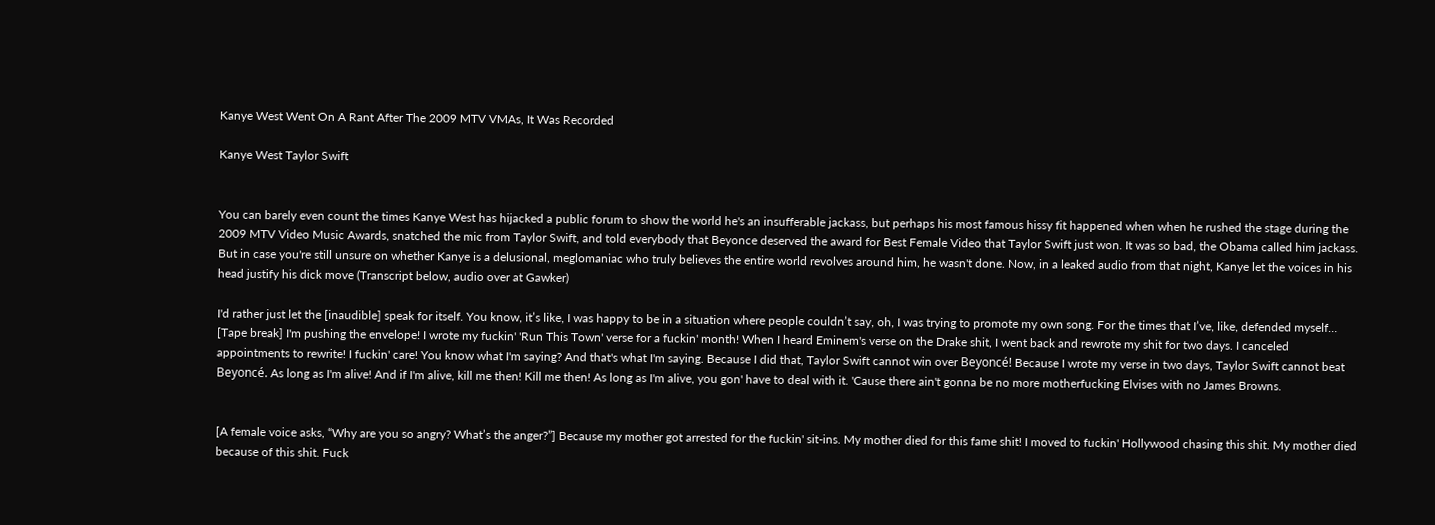Kanye West Went On A Rant After The 2009 MTV VMAs, It Was Recorded

Kanye West Taylor Swift


You can barely even count the times Kanye West has hijacked a public forum to show the world he's an insufferable jackass, but perhaps his most famous hissy fit happened when when he rushed the stage during the 2009 MTV Video Music Awards, snatched the mic from Taylor Swift, and told everybody that Beyonce deserved the award for Best Female Video that Taylor Swift just won. It was so bad, the Obama called him jackass. But in case you're still unsure on whether Kanye is a delusional, meglomaniac who truly believes the entire world revolves around him, he wasn't done. Now, in a leaked audio from that night, Kanye let the voices in his head justify his dick move (Transcript below, audio over at Gawker)

I'd rather just let the [inaudible] speak for itself. You know, it’s like, I was happy to be in a situation where people couldn’t say, oh, I was trying to promote my own song. For the times that I’ve, like, defended myself… [Tape break] I'm pushing the envelope! I wrote my fuckin' 'Run This Town' verse for a fuckin' month! When I heard Eminem's verse on the Drake shit, I went back and rewrote my shit for two days. I canceled appointments to rewrite! I fuckin' care! You know what I'm saying? And that's what I'm saying. Because I did that, Taylor Swift cannot win over Beyoncé! Because I wrote my verse in two days, Taylor Swift cannot beat Beyoncé. As long as I'm alive! And if I'm alive, kill me then! Kill me then! As long as I'm alive, you gon' have to deal with it. 'Cause there ain't gonna be no more motherfucking Elvises with no James Browns.


[A female voice asks, “Why are you so angry? What’s the anger?”] Because my mother got arrested for the fuckin' sit-ins. My mother died for this fame shit! I moved to fuckin' Hollywood chasing this shit. My mother died because of this shit. Fuck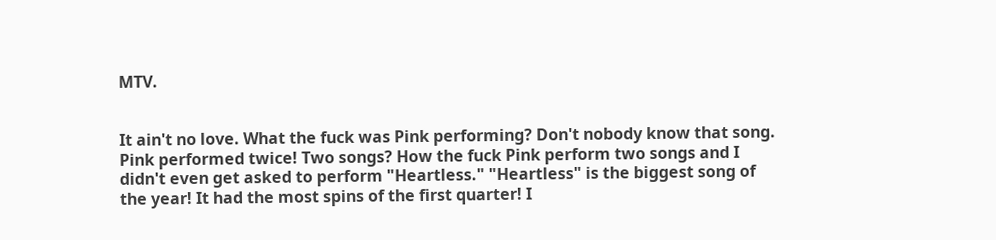MTV.


It ain't no love. What the fuck was Pink performing? Don't nobody know that song. Pink performed twice! Two songs? How the fuck Pink perform two songs and I didn't even get asked to perform "Heartless." "Heartless" is the biggest song of the year! It had the most spins of the first quarter! I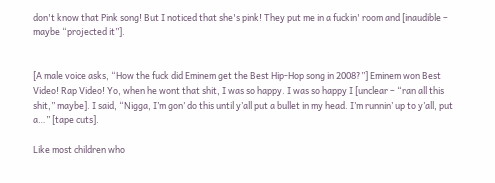don't know that Pink song! But I noticed that she's pink! They put me in a fuckin' room and [inaudible – maybe “projected it”].


[A male voice asks, “How the fuck did Eminem get the Best Hip-Hop song in 2008?”] Eminem won Best Video! Rap Video! Yo, when he wont that shit, I was so happy. I was so happy I [unclear – “ran all this shit,” maybe]. I said, “Nigga, I’m gon’ do this until y’all put a bullet in my head. I’m runnin’ up to y’all, put a…” [tape cuts].

Like most children who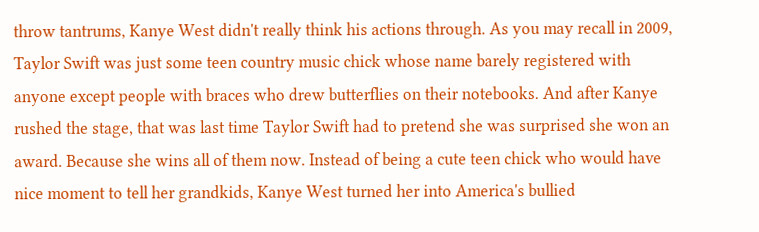throw tantrums, Kanye West didn't really think his actions through. As you may recall in 2009, Taylor Swift was just some teen country music chick whose name barely registered with anyone except people with braces who drew butterflies on their notebooks. And after Kanye rushed the stage, that was last time Taylor Swift had to pretend she was surprised she won an award. Because she wins all of them now. Instead of being a cute teen chick who would have nice moment to tell her grandkids, Kanye West turned her into America's bullied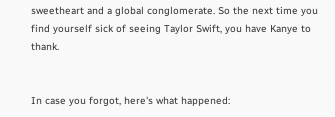sweetheart and a global conglomerate. So the next time you find yourself sick of seeing Taylor Swift, you have Kanye to thank.


In case you forgot, here's what happened: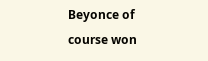Beyonce of course won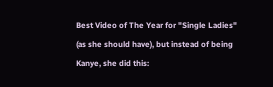Best Video of The Year for "Single Ladies" (as she should have), but instead of being Kanye, she did this: